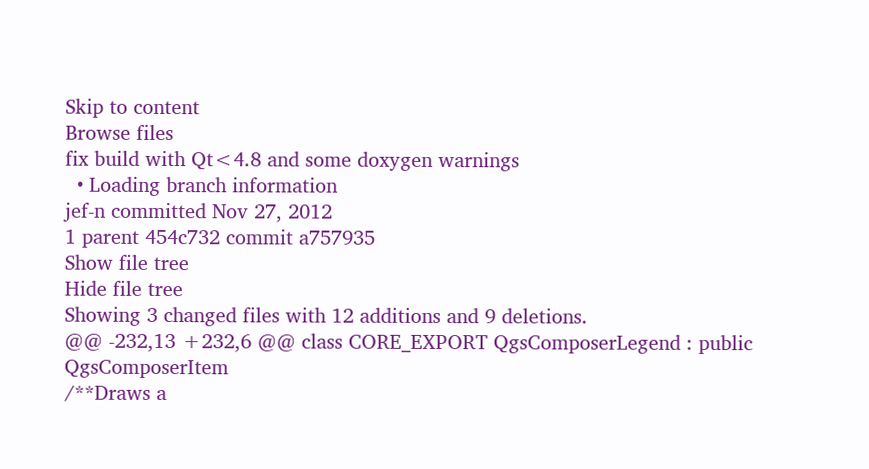Skip to content
Browse files
fix build with Qt<4.8 and some doxygen warnings
  • Loading branch information
jef-n committed Nov 27, 2012
1 parent 454c732 commit a757935
Show file tree
Hide file tree
Showing 3 changed files with 12 additions and 9 deletions.
@@ -232,13 +232,6 @@ class CORE_EXPORT QgsComposerLegend : public QgsComposerItem
/**Draws a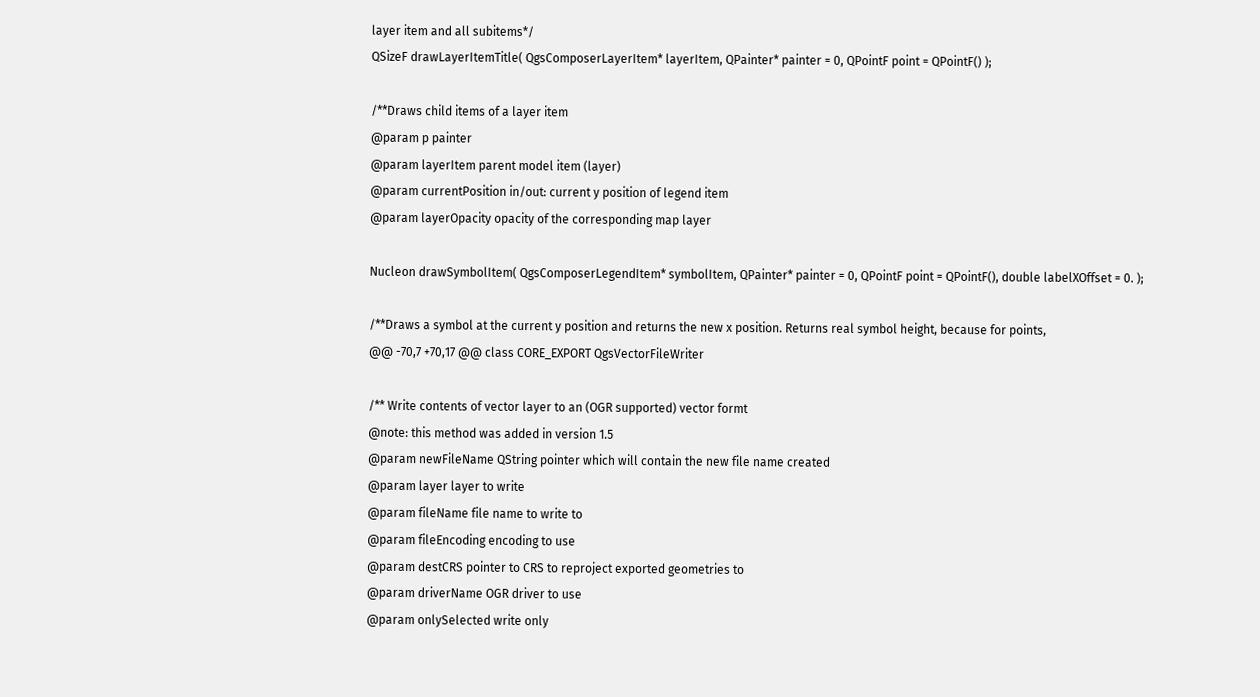layer item and all subitems*/
QSizeF drawLayerItemTitle( QgsComposerLayerItem* layerItem, QPainter* painter = 0, QPointF point = QPointF() );

/**Draws child items of a layer item
@param p painter
@param layerItem parent model item (layer)
@param currentPosition in/out: current y position of legend item
@param layerOpacity opacity of the corresponding map layer

Nucleon drawSymbolItem( QgsComposerLegendItem* symbolItem, QPainter* painter = 0, QPointF point = QPointF(), double labelXOffset = 0. );

/**Draws a symbol at the current y position and returns the new x position. Returns real symbol height, because for points,
@@ -70,7 +70,17 @@ class CORE_EXPORT QgsVectorFileWriter

/** Write contents of vector layer to an (OGR supported) vector formt
@note: this method was added in version 1.5
@param newFileName QString pointer which will contain the new file name created
@param layer layer to write
@param fileName file name to write to
@param fileEncoding encoding to use
@param destCRS pointer to CRS to reproject exported geometries to
@param driverName OGR driver to use
@param onlySelected write only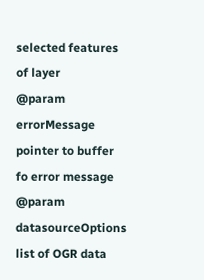selected features of layer
@param errorMessage pointer to buffer fo error message
@param datasourceOptions list of OGR data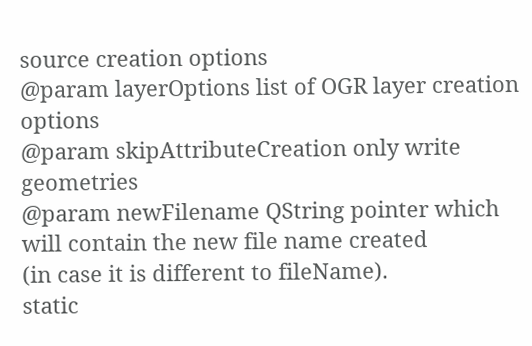source creation options
@param layerOptions list of OGR layer creation options
@param skipAttributeCreation only write geometries
@param newFilename QString pointer which will contain the new file name created
(in case it is different to fileName).
static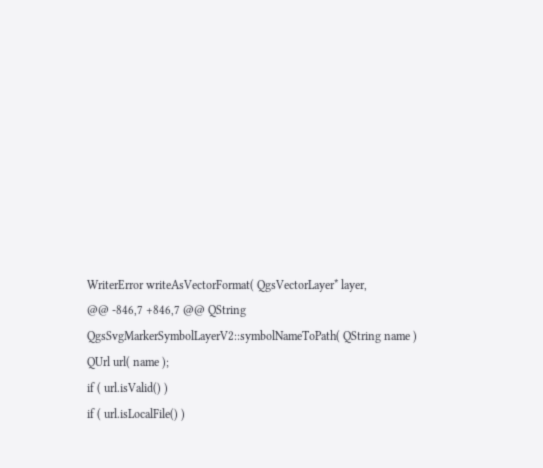WriterError writeAsVectorFormat( QgsVectorLayer* layer,
@@ -846,7 +846,7 @@ QString QgsSvgMarkerSymbolLayerV2::symbolNameToPath( QString name )
QUrl url( name );
if ( url.isValid() )
if ( url.isLocalFile() )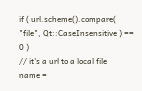if ( url.scheme().compare( "file", Qt::CaseInsensitive ) == 0 )
// it's a url to a local file
name =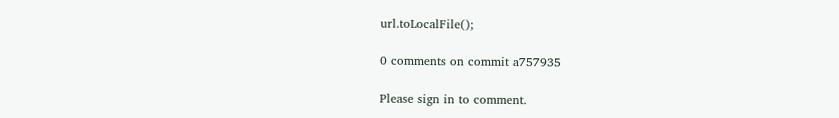url.toLocalFile();

0 comments on commit a757935

Please sign in to comment.